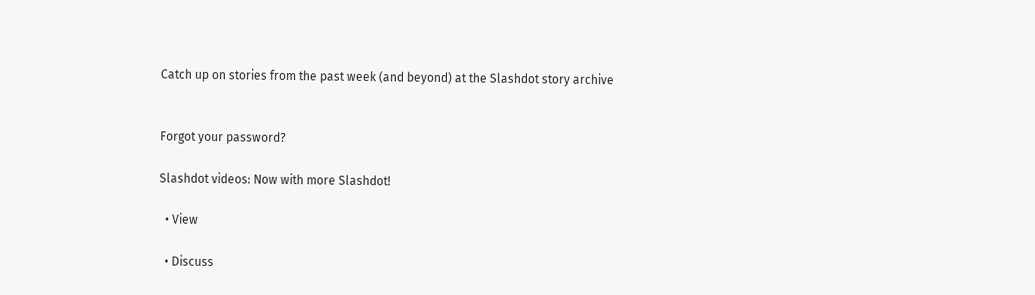Catch up on stories from the past week (and beyond) at the Slashdot story archive


Forgot your password?

Slashdot videos: Now with more Slashdot!

  • View

  • Discuss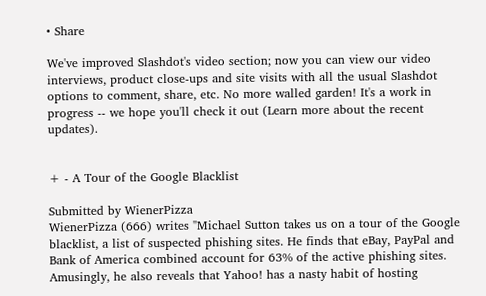• Share

We've improved Slashdot's video section; now you can view our video interviews, product close-ups and site visits with all the usual Slashdot options to comment, share, etc. No more walled garden! It's a work in progress -- we hope you'll check it out (Learn more about the recent updates).


+ - A Tour of the Google Blacklist

Submitted by WienerPizza
WienerPizza (666) writes "Michael Sutton takes us on a tour of the Google blacklist, a list of suspected phishing sites. He finds that eBay, PayPal and Bank of America combined account for 63% of the active phishing sites. Amusingly, he also reveals that Yahoo! has a nasty habit of hosting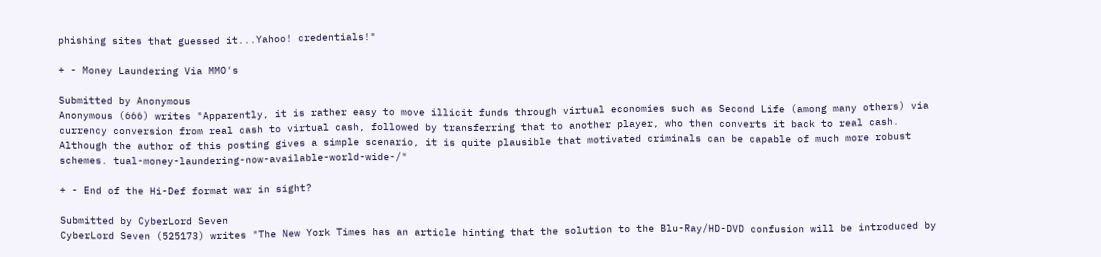phishing sites that guessed it...Yahoo! credentials!"

+ - Money Laundering Via MMO's

Submitted by Anonymous
Anonymous (666) writes "Apparently, it is rather easy to move illicit funds through virtual economies such as Second Life (among many others) via currency conversion from real cash to virtual cash, followed by transferring that to another player, who then converts it back to real cash. Although the author of this posting gives a simple scenario, it is quite plausible that motivated criminals can be capable of much more robust schemes. tual-money-laundering-now-available-world-wide-/"

+ - End of the Hi-Def format war in sight?

Submitted by CyberLord Seven
CyberLord Seven (525173) writes "The New York Times has an article hinting that the solution to the Blu-Ray/HD-DVD confusion will be introduced by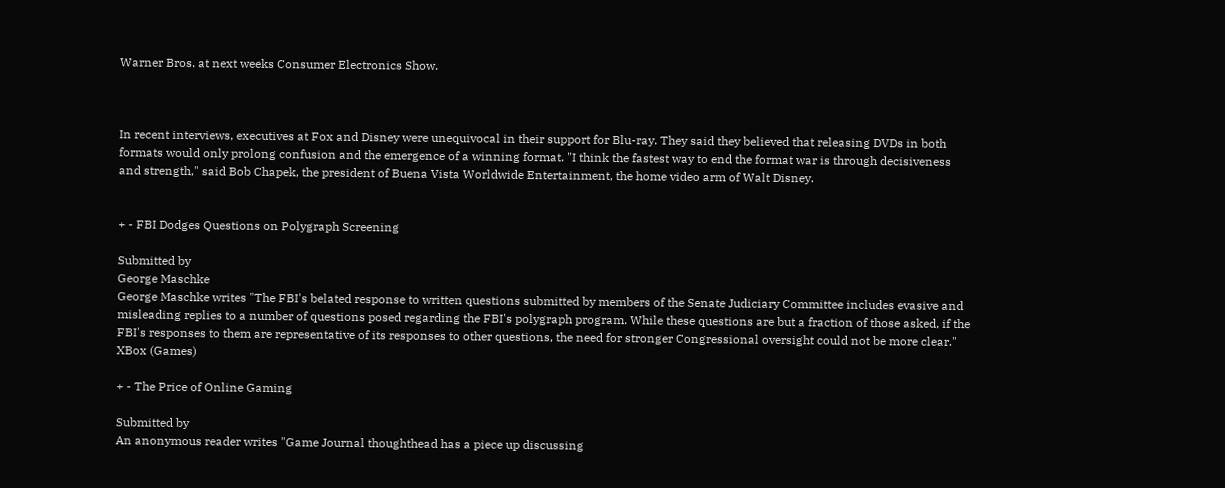Warner Bros. at next weeks Consumer Electronics Show.



In recent interviews, executives at Fox and Disney were unequivocal in their support for Blu-ray. They said they believed that releasing DVDs in both formats would only prolong confusion and the emergence of a winning format. "I think the fastest way to end the format war is through decisiveness and strength," said Bob Chapek, the president of Buena Vista Worldwide Entertainment, the home video arm of Walt Disney.


+ - FBI Dodges Questions on Polygraph Screening

Submitted by
George Maschke
George Maschke writes "The FBI's belated response to written questions submitted by members of the Senate Judiciary Committee includes evasive and misleading replies to a number of questions posed regarding the FBI's polygraph program. While these questions are but a fraction of those asked, if the FBI's responses to them are representative of its responses to other questions, the need for stronger Congressional oversight could not be more clear."
XBox (Games)

+ - The Price of Online Gaming

Submitted by
An anonymous reader writes "Game Journal thoughthead has a piece up discussing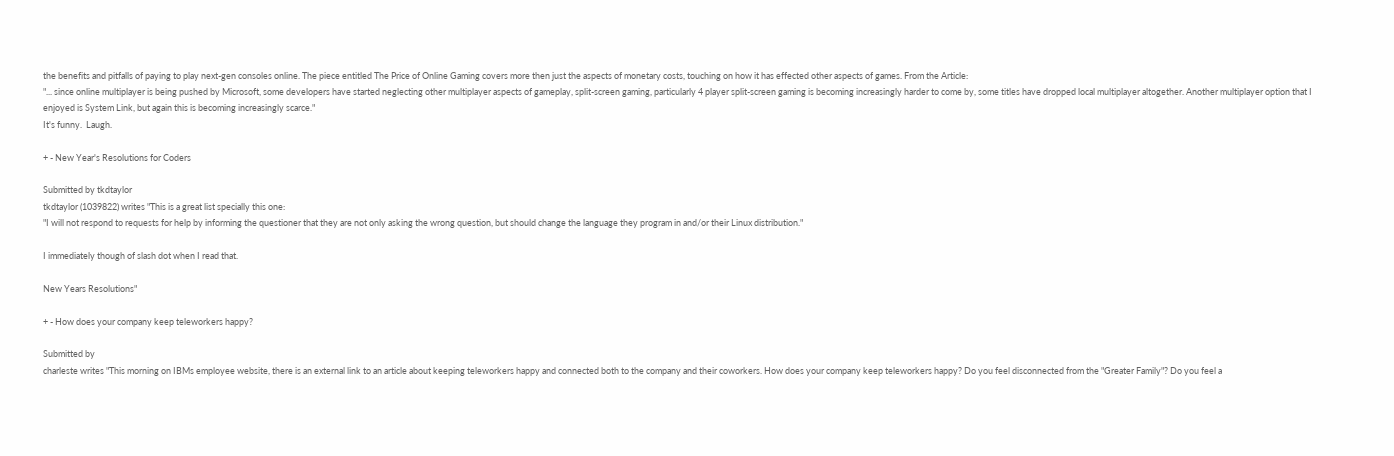the benefits and pitfalls of paying to play next-gen consoles online. The piece entitled The Price of Online Gaming covers more then just the aspects of monetary costs, touching on how it has effected other aspects of games. From the Article:
"... since online multiplayer is being pushed by Microsoft, some developers have started neglecting other multiplayer aspects of gameplay, split-screen gaming, particularly 4 player split-screen gaming is becoming increasingly harder to come by, some titles have dropped local multiplayer altogether. Another multiplayer option that I enjoyed is System Link, but again this is becoming increasingly scarce."
It's funny.  Laugh.

+ - New Year's Resolutions for Coders

Submitted by tkdtaylor
tkdtaylor (1039822) writes "This is a great list specially this one:
"I will not respond to requests for help by informing the questioner that they are not only asking the wrong question, but should change the language they program in and/or their Linux distribution."

I immediately though of slash dot when I read that.

New Years Resolutions"

+ - How does your company keep teleworkers happy?

Submitted by
charleste writes "This morning on IBMs employee website, there is an external link to an article about keeping teleworkers happy and connected both to the company and their coworkers. How does your company keep teleworkers happy? Do you feel disconnected from the "Greater Family"? Do you feel a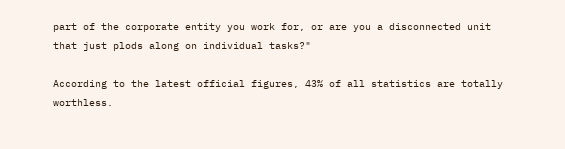part of the corporate entity you work for, or are you a disconnected unit that just plods along on individual tasks?"

According to the latest official figures, 43% of all statistics are totally worthless.